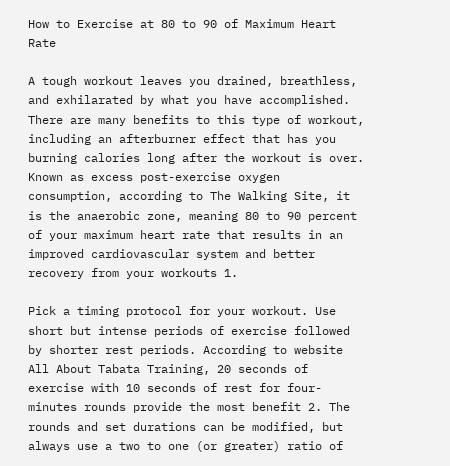How to Exercise at 80 to 90 of Maximum Heart Rate

A tough workout leaves you drained, breathless, and exhilarated by what you have accomplished. There are many benefits to this type of workout, including an afterburner effect that has you burning calories long after the workout is over. Known as excess post-exercise oxygen consumption, according to The Walking Site, it is the anaerobic zone, meaning 80 to 90 percent of your maximum heart rate that results in an improved cardiovascular system and better recovery from your workouts 1.

Pick a timing protocol for your workout. Use short but intense periods of exercise followed by shorter rest periods. According to website All About Tabata Training, 20 seconds of exercise with 10 seconds of rest for four-minutes rounds provide the most benefit 2. The rounds and set durations can be modified, but always use a two to one (or greater) ratio of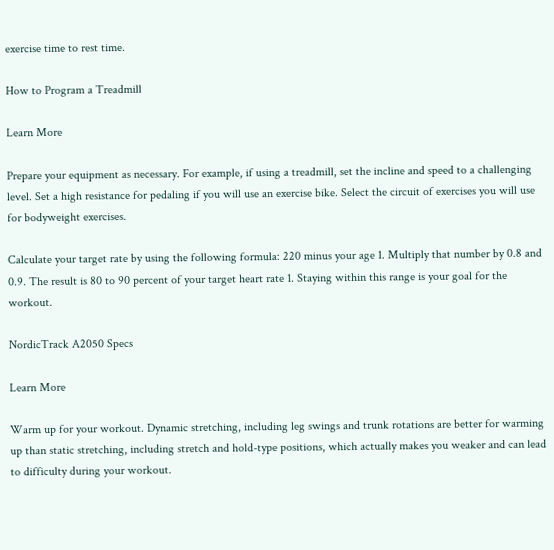exercise time to rest time.

How to Program a Treadmill

Learn More

Prepare your equipment as necessary. For example, if using a treadmill, set the incline and speed to a challenging level. Set a high resistance for pedaling if you will use an exercise bike. Select the circuit of exercises you will use for bodyweight exercises.

Calculate your target rate by using the following formula: 220 minus your age 1. Multiply that number by 0.8 and 0.9. The result is 80 to 90 percent of your target heart rate 1. Staying within this range is your goal for the workout.

NordicTrack A2050 Specs

Learn More

Warm up for your workout. Dynamic stretching, including leg swings and trunk rotations are better for warming up than static stretching, including stretch and hold-type positions, which actually makes you weaker and can lead to difficulty during your workout.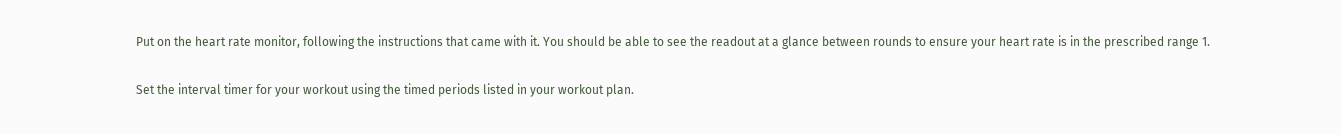Put on the heart rate monitor, following the instructions that came with it. You should be able to see the readout at a glance between rounds to ensure your heart rate is in the prescribed range 1.

Set the interval timer for your workout using the timed periods listed in your workout plan.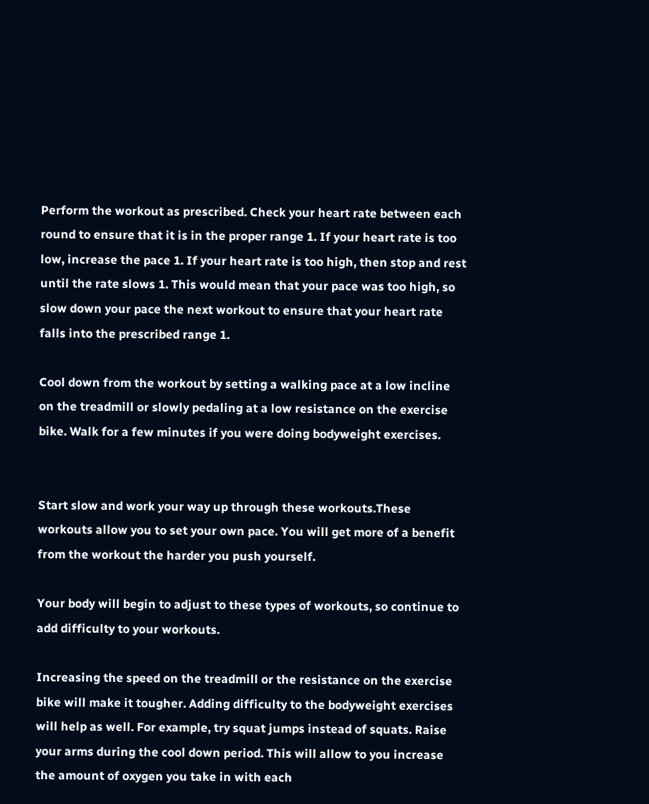Perform the workout as prescribed. Check your heart rate between each round to ensure that it is in the proper range 1. If your heart rate is too low, increase the pace 1. If your heart rate is too high, then stop and rest until the rate slows 1. This would mean that your pace was too high, so slow down your pace the next workout to ensure that your heart rate falls into the prescribed range 1.

Cool down from the workout by setting a walking pace at a low incline on the treadmill or slowly pedaling at a low resistance on the exercise bike. Walk for a few minutes if you were doing bodyweight exercises.


Start slow and work your way up through these workouts.These workouts allow you to set your own pace. You will get more of a benefit from the workout the harder you push yourself.

Your body will begin to adjust to these types of workouts, so continue to add difficulty to your workouts.

Increasing the speed on the treadmill or the resistance on the exercise bike will make it tougher. Adding difficulty to the bodyweight exercises will help as well. For example, try squat jumps instead of squats. Raise your arms during the cool down period. This will allow to you increase the amount of oxygen you take in with each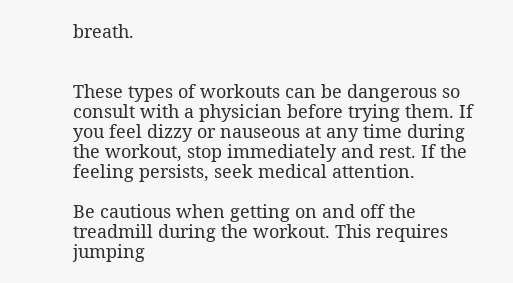breath.


These types of workouts can be dangerous so consult with a physician before trying them. If you feel dizzy or nauseous at any time during the workout, stop immediately and rest. If the feeling persists, seek medical attention.

Be cautious when getting on and off the treadmill during the workout. This requires jumping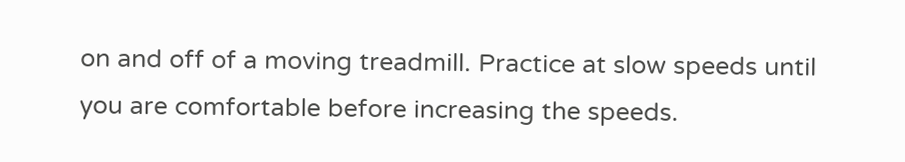on and off of a moving treadmill. Practice at slow speeds until you are comfortable before increasing the speeds.